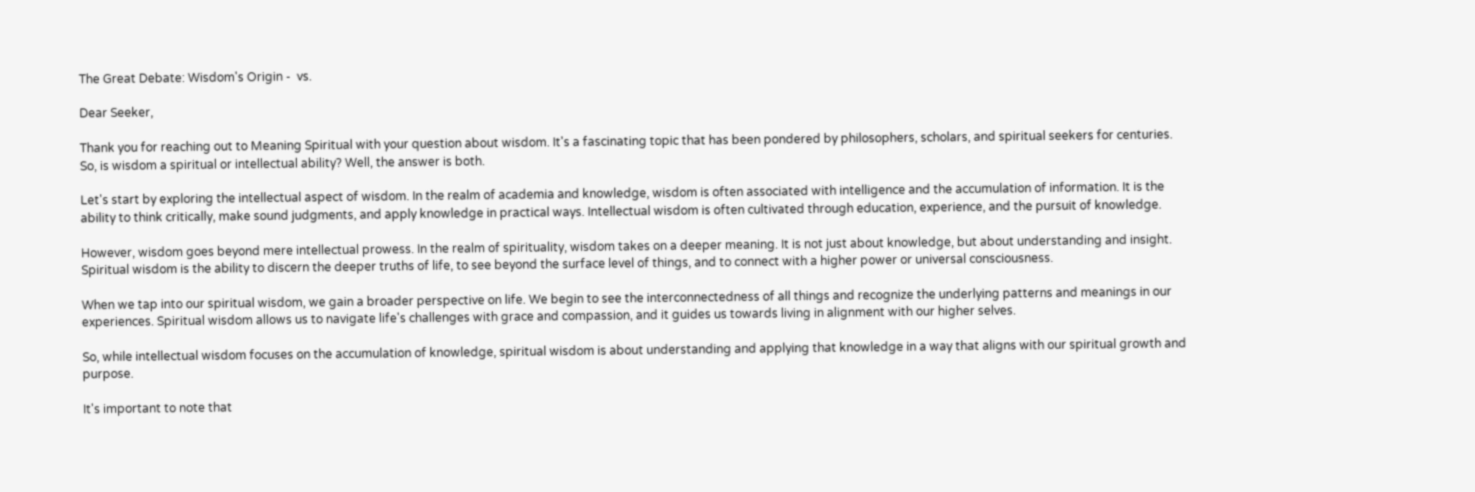The Great Debate: Wisdom's Origin -  vs.

Dear Seeker,

Thank you for reaching out to Meaning Spiritual with your question about wisdom. It's a fascinating topic that has been pondered by philosophers, scholars, and spiritual seekers for centuries. So, is wisdom a spiritual or intellectual ability? Well, the answer is both.

Let's start by exploring the intellectual aspect of wisdom. In the realm of academia and knowledge, wisdom is often associated with intelligence and the accumulation of information. It is the ability to think critically, make sound judgments, and apply knowledge in practical ways. Intellectual wisdom is often cultivated through education, experience, and the pursuit of knowledge.

However, wisdom goes beyond mere intellectual prowess. In the realm of spirituality, wisdom takes on a deeper meaning. It is not just about knowledge, but about understanding and insight. Spiritual wisdom is the ability to discern the deeper truths of life, to see beyond the surface level of things, and to connect with a higher power or universal consciousness.

When we tap into our spiritual wisdom, we gain a broader perspective on life. We begin to see the interconnectedness of all things and recognize the underlying patterns and meanings in our experiences. Spiritual wisdom allows us to navigate life's challenges with grace and compassion, and it guides us towards living in alignment with our higher selves.

So, while intellectual wisdom focuses on the accumulation of knowledge, spiritual wisdom is about understanding and applying that knowledge in a way that aligns with our spiritual growth and purpose.

It's important to note that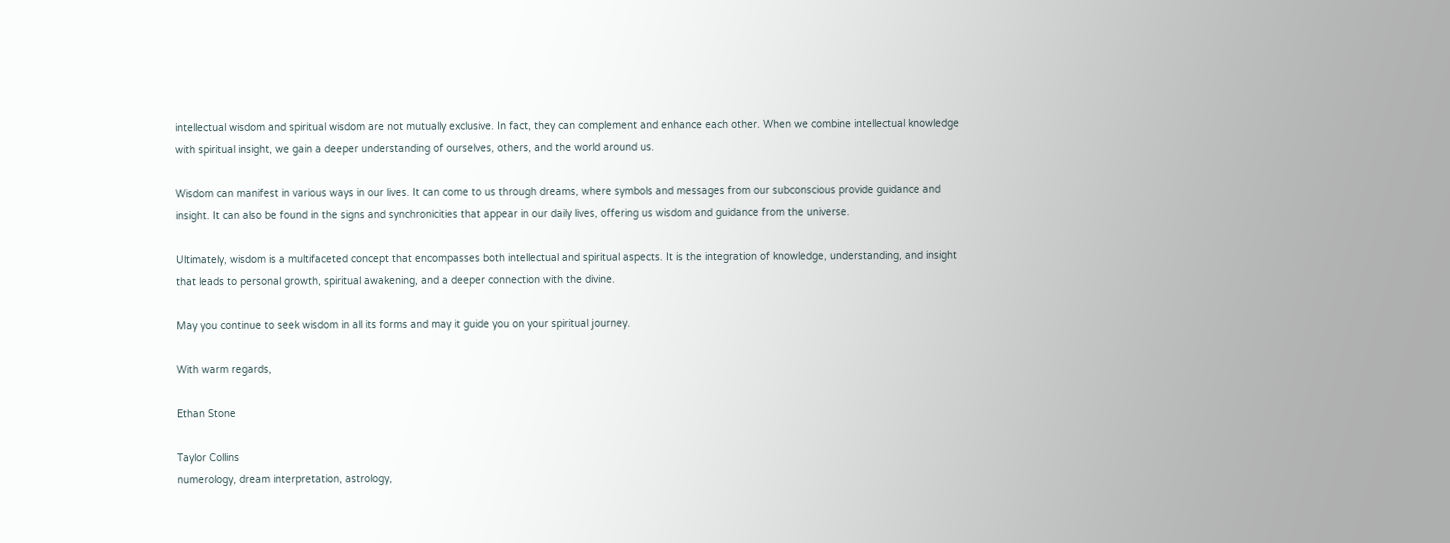intellectual wisdom and spiritual wisdom are not mutually exclusive. In fact, they can complement and enhance each other. When we combine intellectual knowledge with spiritual insight, we gain a deeper understanding of ourselves, others, and the world around us.

Wisdom can manifest in various ways in our lives. It can come to us through dreams, where symbols and messages from our subconscious provide guidance and insight. It can also be found in the signs and synchronicities that appear in our daily lives, offering us wisdom and guidance from the universe.

Ultimately, wisdom is a multifaceted concept that encompasses both intellectual and spiritual aspects. It is the integration of knowledge, understanding, and insight that leads to personal growth, spiritual awakening, and a deeper connection with the divine.

May you continue to seek wisdom in all its forms and may it guide you on your spiritual journey.

With warm regards,

Ethan Stone

Taylor Collins
numerology, dream interpretation, astrology,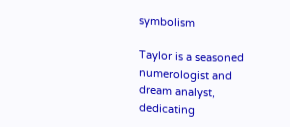symbolism

Taylor is a seasoned numerologist and dream analyst, dedicating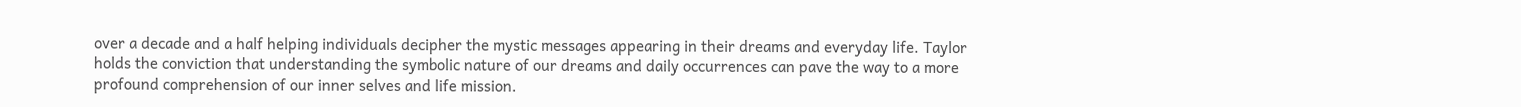over a decade and a half helping individuals decipher the mystic messages appearing in their dreams and everyday life. Taylor holds the conviction that understanding the symbolic nature of our dreams and daily occurrences can pave the way to a more profound comprehension of our inner selves and life mission.